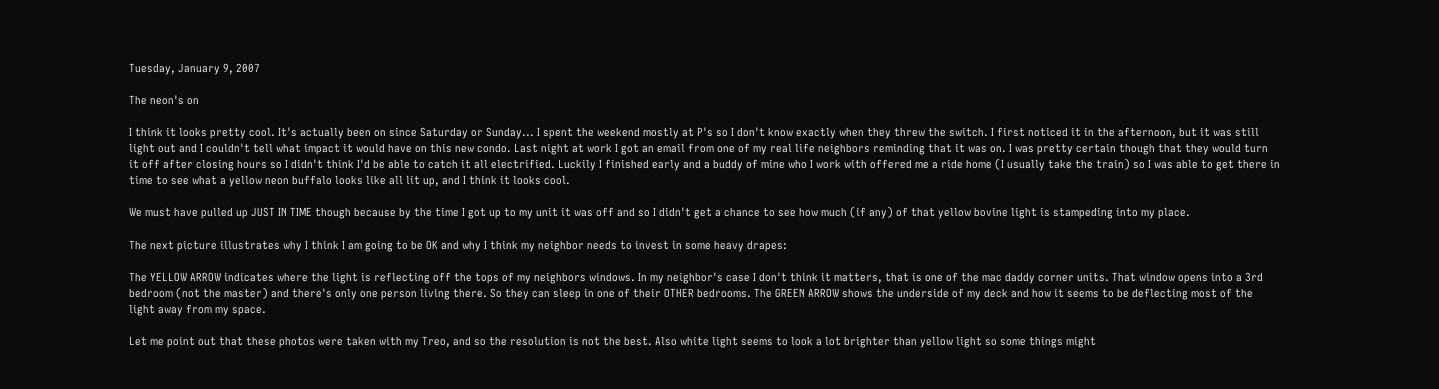Tuesday, January 9, 2007

The neon's on

I think it looks pretty cool. It's actually been on since Saturday or Sunday... I spent the weekend mostly at P's so I don't know exactly when they threw the switch. I first noticed it in the afternoon, but it was still light out and I couldn't tell what impact it would have on this new condo. Last night at work I got an email from one of my real life neighbors reminding that it was on. I was pretty certain though that they would turn it off after closing hours so I didn't think I'd be able to catch it all electrified. Luckily I finished early and a buddy of mine who I work with offered me a ride home (I usually take the train) so I was able to get there in time to see what a yellow neon buffalo looks like all lit up, and I think it looks cool.

We must have pulled up JUST IN TIME though because by the time I got up to my unit it was off and so I didn't get a chance to see how much (if any) of that yellow bovine light is stampeding into my place.

The next picture illustrates why I think I am going to be OK and why I think my neighbor needs to invest in some heavy drapes:

The YELLOW ARROW indicates where the light is reflecting off the tops of my neighbors windows. In my neighbor's case I don't think it matters, that is one of the mac daddy corner units. That window opens into a 3rd bedroom (not the master) and there's only one person living there. So they can sleep in one of their OTHER bedrooms. The GREEN ARROW shows the underside of my deck and how it seems to be deflecting most of the light away from my space.

Let me point out that these photos were taken with my Treo, and so the resolution is not the best. Also white light seems to look a lot brighter than yellow light so some things might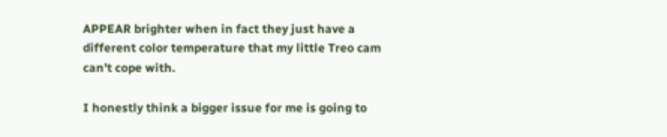APPEAR brighter when in fact they just have a different color temperature that my little Treo cam can't cope with.

I honestly think a bigger issue for me is going to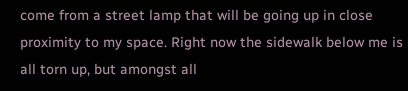come from a street lamp that will be going up in close proximity to my space. Right now the sidewalk below me is all torn up, but amongst all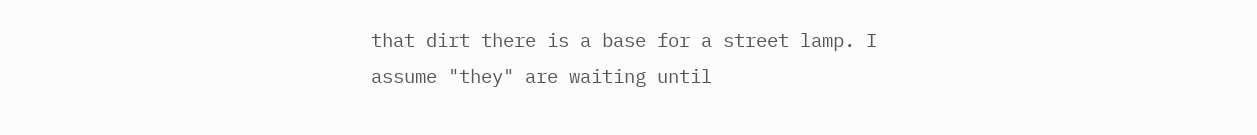that dirt there is a base for a street lamp. I assume "they" are waiting until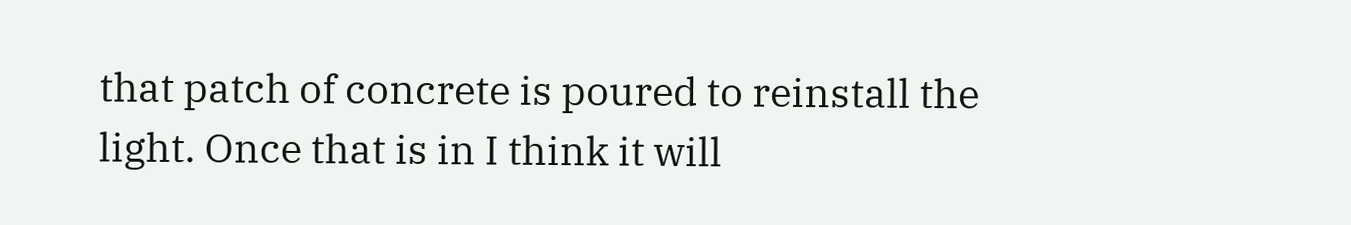that patch of concrete is poured to reinstall the light. Once that is in I think it will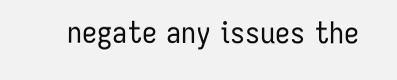negate any issues the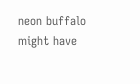neon buffalo might have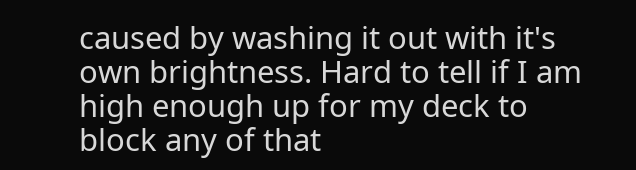caused by washing it out with it's own brightness. Hard to tell if I am high enough up for my deck to block any of that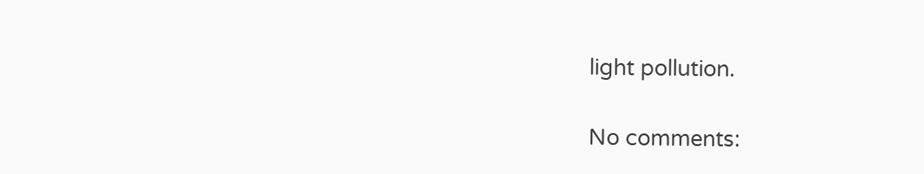light pollution.

No comments: